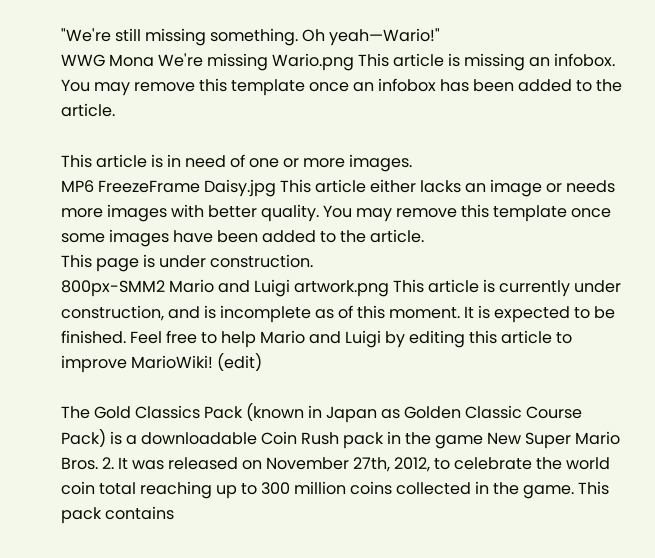"We're still missing something. Oh yeah—Wario!"
WWG Mona We're missing Wario.png This article is missing an infobox. You may remove this template once an infobox has been added to the article.

This article is in need of one or more images.
MP6 FreezeFrame Daisy.jpg This article either lacks an image or needs more images with better quality. You may remove this template once some images have been added to the article.
This page is under construction.
800px-SMM2 Mario and Luigi artwork.png This article is currently under construction, and is incomplete as of this moment. It is expected to be finished. Feel free to help Mario and Luigi by editing this article to improve MarioWiki! (edit)

The Gold Classics Pack (known in Japan as Golden Classic Course Pack) is a downloadable Coin Rush pack in the game New Super Mario Bros. 2. It was released on November 27th, 2012, to celebrate the world coin total reaching up to 300 million coins collected in the game. This pack contains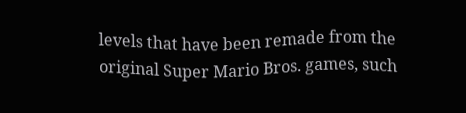levels that have been remade from the original Super Mario Bros. games, such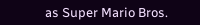as Super Mario Bros.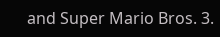and Super Mario Bros. 3.